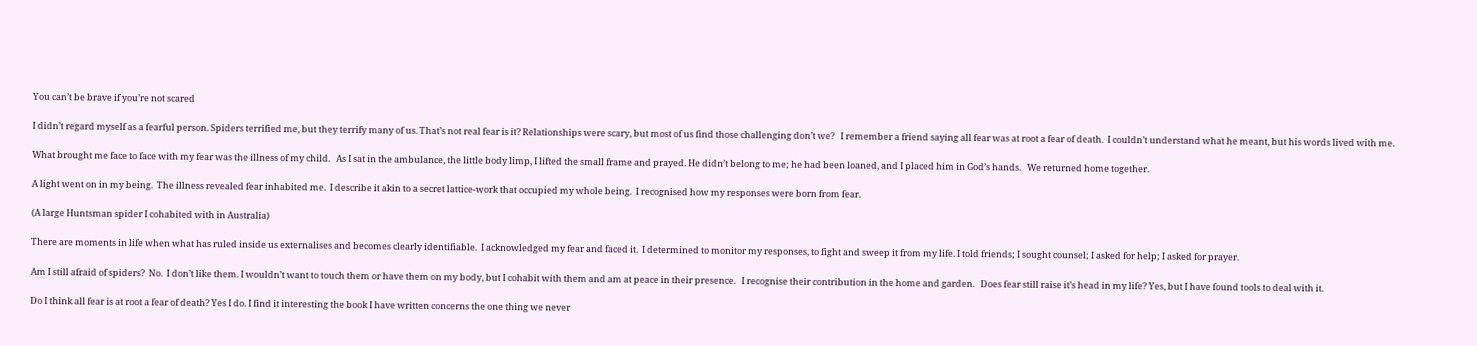You can’t be brave if you’re not scared

I didn’t regard myself as a fearful person. Spiders terrified me, but they terrify many of us. That’s not real fear is it? Relationships were scary, but most of us find those challenging don’t we?   I remember a friend saying all fear was at root a fear of death.  I couldn’t understand what he meant, but his words lived with me.

What brought me face to face with my fear was the illness of my child.   As I sat in the ambulance, the little body limp, I lifted the small frame and prayed. He didn’t belong to me; he had been loaned, and I placed him in God’s hands.   We returned home together.

A light went on in my being.  The illness revealed fear inhabited me.  I describe it akin to a secret lattice-work that occupied my whole being.  I recognised how my responses were born from fear.

(A large Huntsman spider I cohabited with in Australia)

There are moments in life when what has ruled inside us externalises and becomes clearly identifiable.  I acknowledged my fear and faced it.  I determined to monitor my responses, to fight and sweep it from my life. I told friends; I sought counsel; I asked for help; I asked for prayer.

Am I still afraid of spiders?  No.  I don’t like them. I wouldn’t want to touch them or have them on my body, but I cohabit with them and am at peace in their presence.   I recognise their contribution in the home and garden.   Does fear still raise it’s head in my life? Yes, but I have found tools to deal with it.

Do I think all fear is at root a fear of death? Yes I do. I find it interesting the book I have written concerns the one thing we never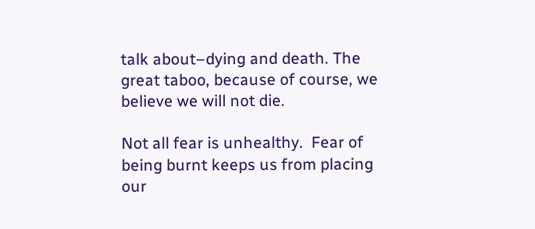talk about–dying and death. The great taboo, because of course, we believe we will not die.

Not all fear is unhealthy.  Fear of being burnt keeps us from placing our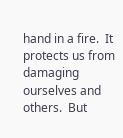hand in a fire.  It protects us from damaging ourselves and others.  But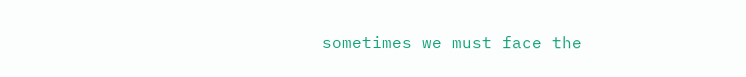sometimes we must face the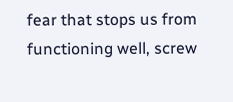fear that stops us from functioning well, screw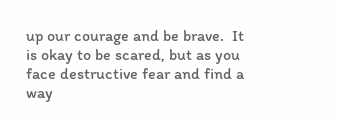up our courage and be brave.  It is okay to be scared, but as you face destructive fear and find a way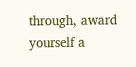through, award yourself a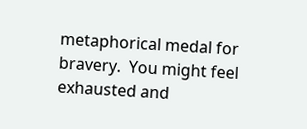metaphorical medal for bravery.  You might feel exhausted and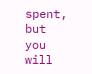spent, but you will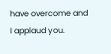have overcome and I applaud you.